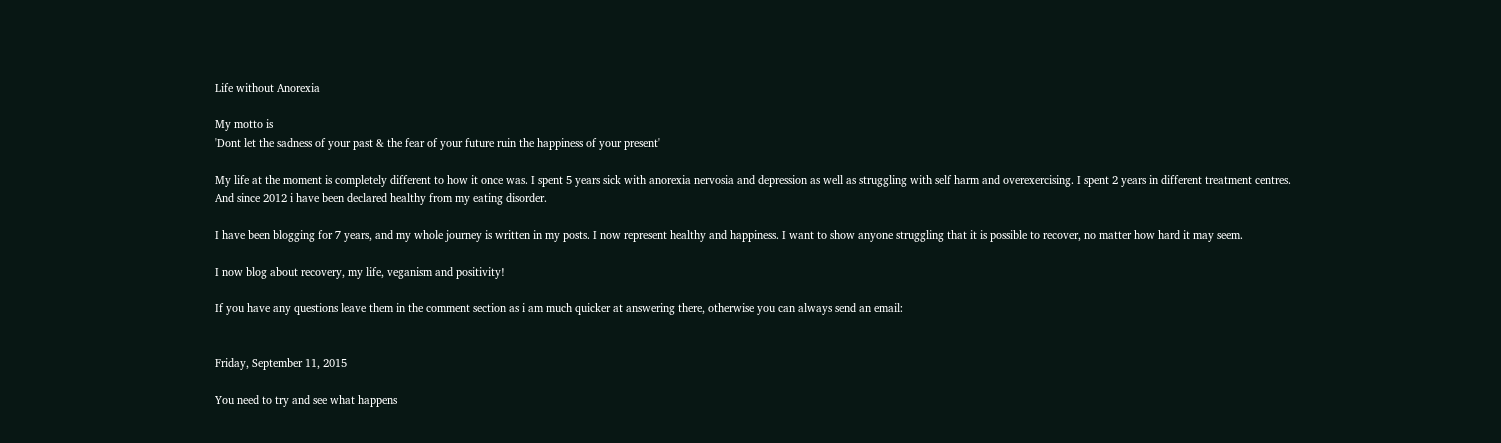Life without Anorexia

My motto is
'Dont let the sadness of your past & the fear of your future ruin the happiness of your present'

My life at the moment is completely different to how it once was. I spent 5 years sick with anorexia nervosia and depression as well as struggling with self harm and overexercising. I spent 2 years in different treatment centres.
And since 2012 i have been declared healthy from my eating disorder.

I have been blogging for 7 years, and my whole journey is written in my posts. I now represent healthy and happiness. I want to show anyone struggling that it is possible to recover, no matter how hard it may seem.

I now blog about recovery, my life, veganism and positivity!

If you have any questions leave them in the comment section as i am much quicker at answering there, otherwise you can always send an email:


Friday, September 11, 2015

You need to try and see what happens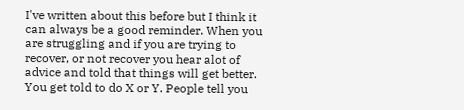I've written about this before but I think it can always be a good reminder. When you are struggling and if you are trying to recover, or not recover you hear alot of advice and told that things will get better.  You get told to do X or Y. People tell you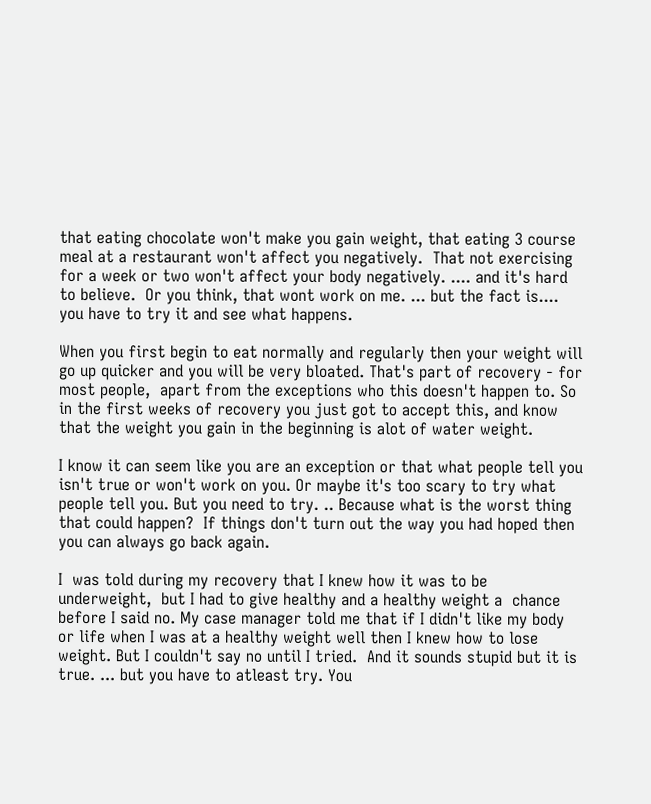that eating chocolate won't make you gain weight, that eating 3 course meal at a restaurant won't affect you negatively.  That not exercising for a week or two won't affect your body negatively. .... and it's hard to believe.  Or you think, that wont work on me. ... but the fact is.... you have to try it and see what happens.

When you first begin to eat normally and regularly then your weight will go up quicker and you will be very bloated. That's part of recovery - for most people,  apart from the exceptions who this doesn't happen to. So in the first weeks of recovery you just got to accept this, and know that the weight you gain in the beginning is alot of water weight.

I know it can seem like you are an exception or that what people tell you isn't true or won't work on you. Or maybe it's too scary to try what people tell you. But you need to try. .. Because what is the worst thing that could happen?  If things don't turn out the way you had hoped then you can always go back again.

I  was told during my recovery that I knew how it was to be underweight,  but I had to give healthy and a healthy weight a  chance before I said no. My case manager told me that if I didn't like my body or life when I was at a healthy weight well then I knew how to lose weight. But I couldn't say no until I tried.  And it sounds stupid but it is true. ... but you have to atleast try. You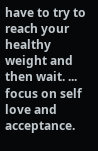have to try to reach your healthy weight and then wait. ... focus on self love and acceptance.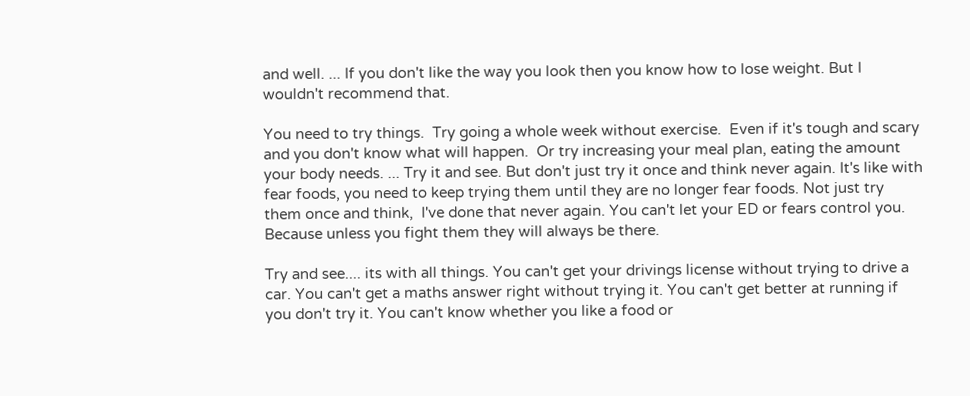and well. ... If you don't like the way you look then you know how to lose weight. But I wouldn't recommend that.

You need to try things.  Try going a whole week without exercise.  Even if it's tough and scary and you don't know what will happen.  Or try increasing your meal plan, eating the amount your body needs. ... Try it and see. But don't just try it once and think never again. It's like with fear foods, you need to keep trying them until they are no longer fear foods. Not just try them once and think,  I've done that never again. You can't let your ED or fears control you. Because unless you fight them they will always be there.

Try and see.... its with all things. You can't get your drivings license without trying to drive a car. You can't get a maths answer right without trying it. You can't get better at running if you don't try it. You can't know whether you like a food or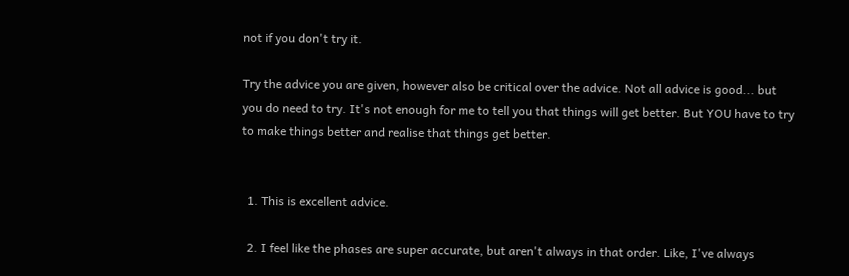not if you don't try it.

Try the advice you are given, however also be critical over the advice. Not all advice is good... but you do need to try. It's not enough for me to tell you that things will get better. But YOU have to try to make things better and realise that things get better.


  1. This is excellent advice.

  2. I feel like the phases are super accurate, but aren't always in that order. Like, I've always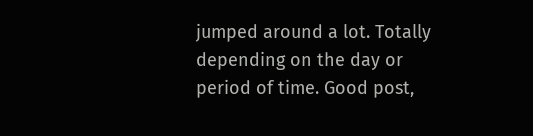jumped around a lot. Totally depending on the day or period of time. Good post,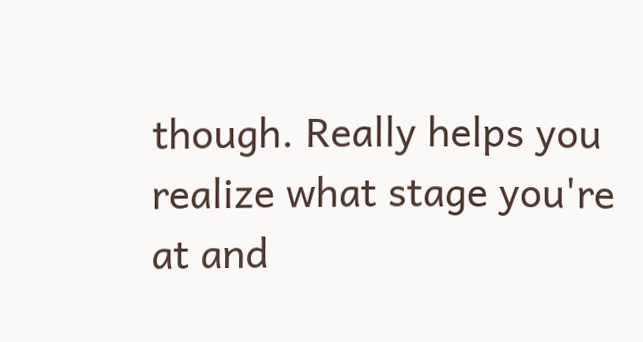though. Really helps you realize what stage you're at and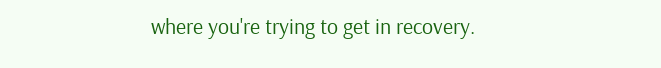where you're trying to get in recovery.